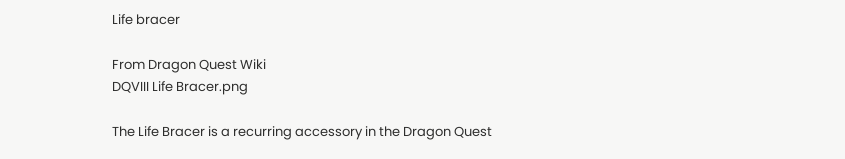Life bracer

From Dragon Quest Wiki
DQVIII Life Bracer.png

The Life Bracer is a recurring accessory in the Dragon Quest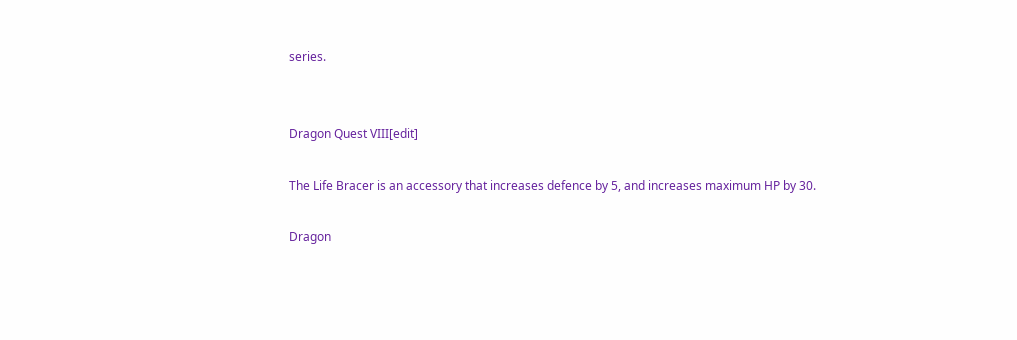series.


Dragon Quest VIII[edit]

The Life Bracer is an accessory that increases defence by 5, and increases maximum HP by 30.

Dragon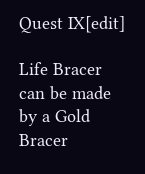Quest IX[edit]

Life Bracer can be made by a Gold Bracer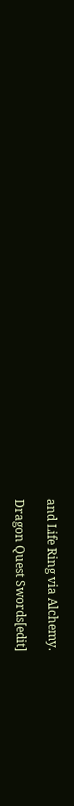and Life Ring via Alchemy.

Dragon Quest Swords[edit]